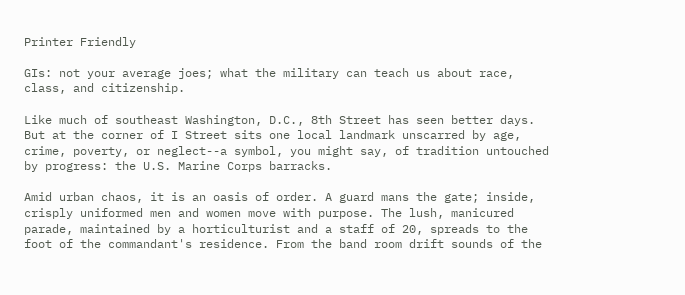Printer Friendly

GIs: not your average joes; what the military can teach us about race, class, and citizenship.

Like much of southeast Washington, D.C., 8th Street has seen better days. But at the corner of I Street sits one local landmark unscarred by age, crime, poverty, or neglect--a symbol, you might say, of tradition untouched by progress: the U.S. Marine Corps barracks.

Amid urban chaos, it is an oasis of order. A guard mans the gate; inside, crisply uniformed men and women move with purpose. The lush, manicured parade, maintained by a horticulturist and a staff of 20, spreads to the foot of the commandant's residence. From the band room drift sounds of the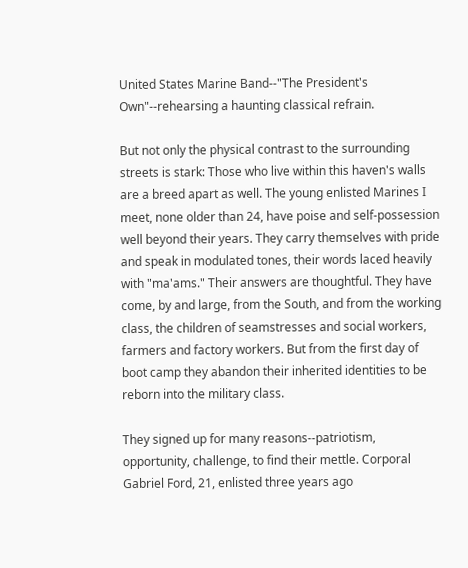United States Marine Band--"The President's Own"--rehearsing a haunting classical refrain.

But not only the physical contrast to the surrounding streets is stark: Those who live within this haven's walls are a breed apart as well. The young enlisted Marines I meet, none older than 24, have poise and self-possession well beyond their years. They carry themselves with pride and speak in modulated tones, their words laced heavily with "ma'ams." Their answers are thoughtful. They have come, by and large, from the South, and from the working class, the children of seamstresses and social workers, farmers and factory workers. But from the first day of boot camp they abandon their inherited identities to be reborn into the military class.

They signed up for many reasons--patriotism, opportunity, challenge, to find their mettle. Corporal Gabriel Ford, 21, enlisted three years ago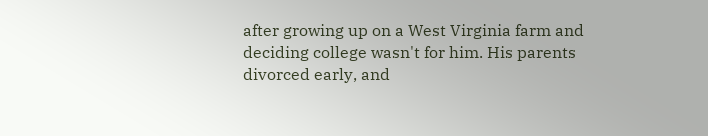after growing up on a West Virginia farm and deciding college wasn't for him. His parents divorced early, and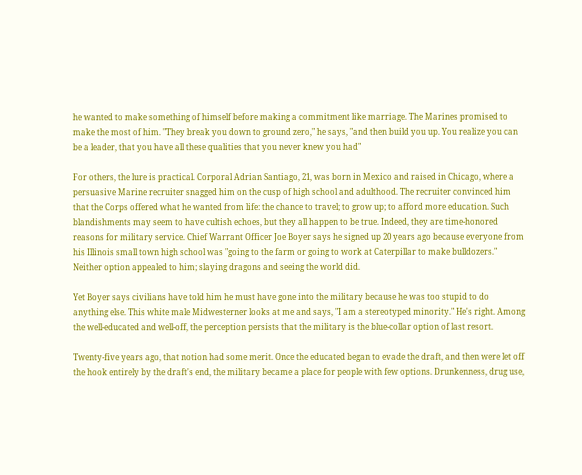he wanted to make something of himself before making a commitment like marriage. The Marines promised to make the most of him. "They break you down to ground zero," he says, "and then build you up. You realize you can be a leader, that you have all these qualities that you never knew you had"

For others, the lure is practical. Corporal Adrian Santiago, 21, was born in Mexico and raised in Chicago, where a persuasive Marine recruiter snagged him on the cusp of high school and adulthood. The recruiter convinced him that the Corps offered what he wanted from life: the chance to travel; to grow up; to afford more education. Such blandishments may seem to have cultish echoes, but they all happen to be true. Indeed, they are time-honored reasons for military service. Chief Warrant Officer Joe Boyer says he signed up 20 years ago because everyone from his Illinois small town high school was "going to the farm or going to work at Caterpillar to make bulldozers." Neither option appealed to him; slaying dragons and seeing the world did.

Yet Boyer says civilians have told him he must have gone into the military because he was too stupid to do anything else. This white male Midwesterner looks at me and says, "I am a stereotyped minority." He's right. Among the well-educated and well-off, the perception persists that the military is the blue-collar option of last resort.

Twenty-five years ago, that notion had some merit. Once the educated began to evade the draft, and then were let off the hook entirely by the draft's end, the military became a place for people with few options. Drunkenness, drug use,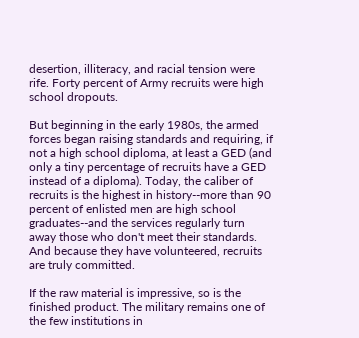desertion, illiteracy, and racial tension were rife. Forty percent of Army recruits were high school dropouts.

But beginning in the early 1980s, the armed forces began raising standards and requiring, if not a high school diploma, at least a GED (and only a tiny percentage of recruits have a GED instead of a diploma). Today, the caliber of recruits is the highest in history--more than 90 percent of enlisted men are high school graduates--and the services regularly turn away those who don't meet their standards. And because they have volunteered, recruits are truly committed.

If the raw material is impressive, so is the finished product. The military remains one of the few institutions in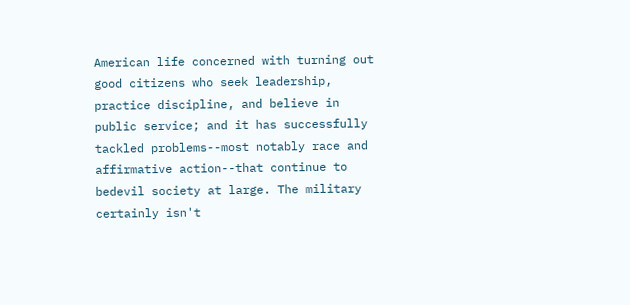American life concerned with turning out good citizens who seek leadership, practice discipline, and believe in public service; and it has successfully tackled problems--most notably race and affirmative action--that continue to bedevil society at large. The military certainly isn't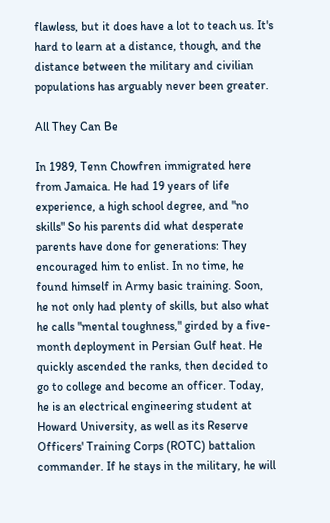flawless, but it does have a lot to teach us. It's hard to learn at a distance, though, and the distance between the military and civilian populations has arguably never been greater.

All They Can Be

In 1989, Tenn Chowfren immigrated here from Jamaica. He had 19 years of life experience, a high school degree, and "no skills" So his parents did what desperate parents have done for generations: They encouraged him to enlist. In no time, he found himself in Army basic training. Soon, he not only had plenty of skills, but also what he calls "mental toughness," girded by a five-month deployment in Persian Gulf heat. He quickly ascended the ranks, then decided to go to college and become an officer. Today, he is an electrical engineering student at Howard University, as well as its Reserve Officers' Training Corps (ROTC) battalion commander. If he stays in the military, he will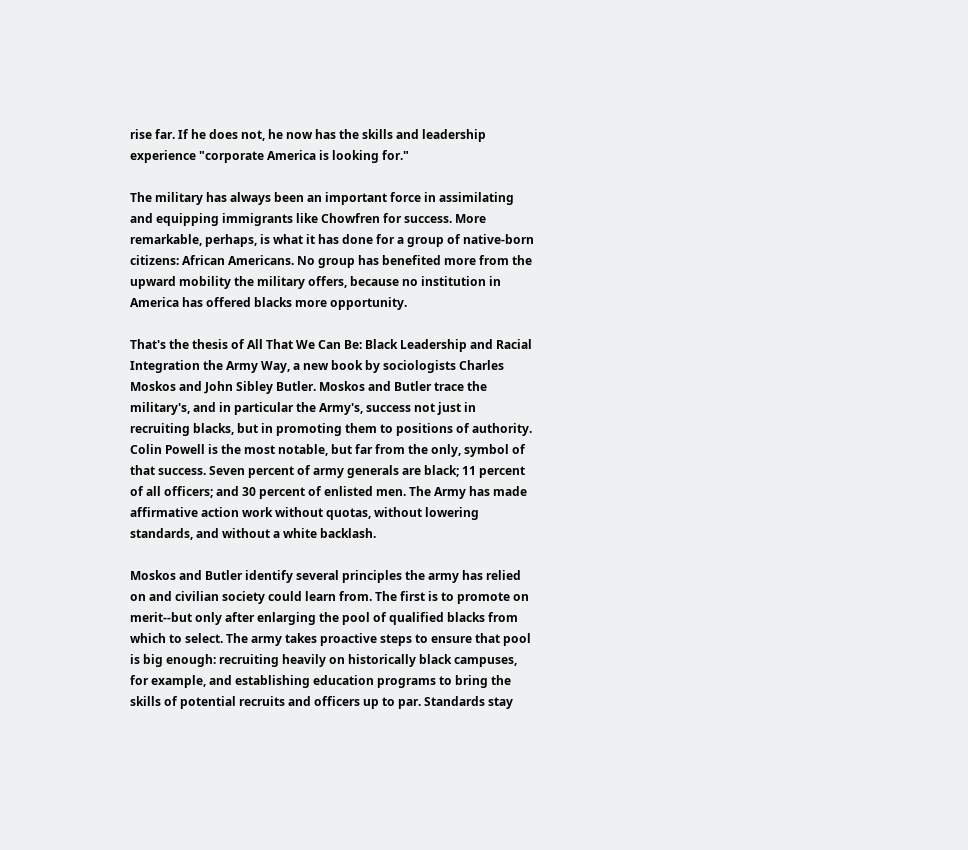rise far. If he does not, he now has the skills and leadership experience "corporate America is looking for."

The military has always been an important force in assimilating and equipping immigrants like Chowfren for success. More remarkable, perhaps, is what it has done for a group of native-born citizens: African Americans. No group has benefited more from the upward mobility the military offers, because no institution in America has offered blacks more opportunity.

That's the thesis of All That We Can Be: Black Leadership and Racial Integration the Army Way, a new book by sociologists Charles Moskos and John Sibley Butler. Moskos and Butler trace the military's, and in particular the Army's, success not just in recruiting blacks, but in promoting them to positions of authority. Colin Powell is the most notable, but far from the only, symbol of that success. Seven percent of army generals are black; 11 percent of all officers; and 30 percent of enlisted men. The Army has made affirmative action work without quotas, without lowering standards, and without a white backlash.

Moskos and Butler identify several principles the army has relied on and civilian society could learn from. The first is to promote on merit--but only after enlarging the pool of qualified blacks from which to select. The army takes proactive steps to ensure that pool is big enough: recruiting heavily on historically black campuses, for example, and establishing education programs to bring the skills of potential recruits and officers up to par. Standards stay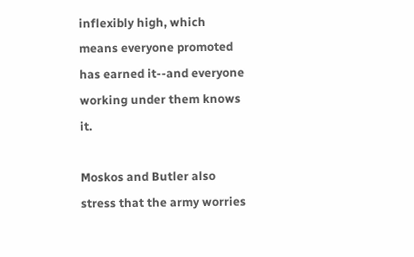inflexibly high, which means everyone promoted has earned it--and everyone working under them knows it.

Moskos and Butler also stress that the army worries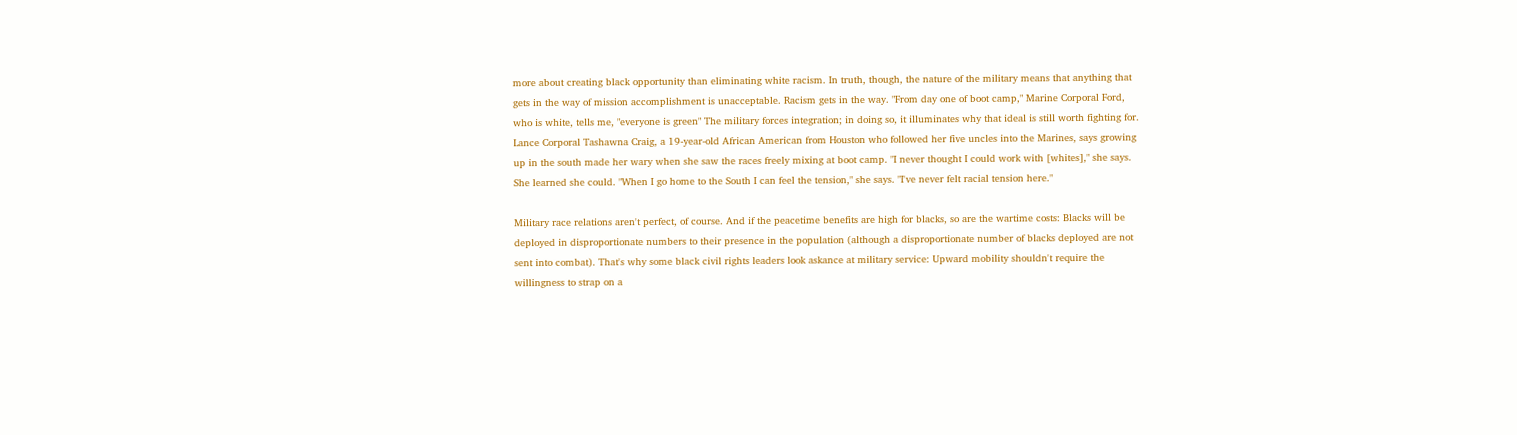more about creating black opportunity than eliminating white racism. In truth, though, the nature of the military means that anything that gets in the way of mission accomplishment is unacceptable. Racism gets in the way. "From day one of boot camp," Marine Corporal Ford, who is white, tells me, "everyone is green" The military forces integration; in doing so, it illuminates why that ideal is still worth fighting for. Lance Corporal Tashawna Craig, a 19-year-old African American from Houston who followed her five uncles into the Marines, says growing up in the south made her wary when she saw the races freely mixing at boot camp. "I never thought I could work with [whites]," she says. She learned she could. "When I go home to the South I can feel the tension," she says. "I've never felt racial tension here."

Military race relations aren't perfect, of course. And if the peacetime benefits are high for blacks, so are the wartime costs: Blacks will be deployed in disproportionate numbers to their presence in the population (although a disproportionate number of blacks deployed are not sent into combat). That's why some black civil rights leaders look askance at military service: Upward mobility shouldn't require the willingness to strap on a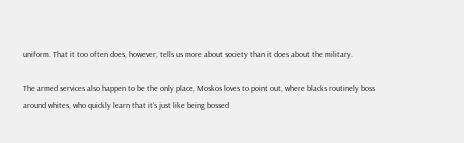uniform. That it too often does, however, tells us more about society than it does about the military.

The armed services also happen to be the only place, Moskos loves to point out, where blacks routinely boss around whites, who quickly learn that it's just like being bossed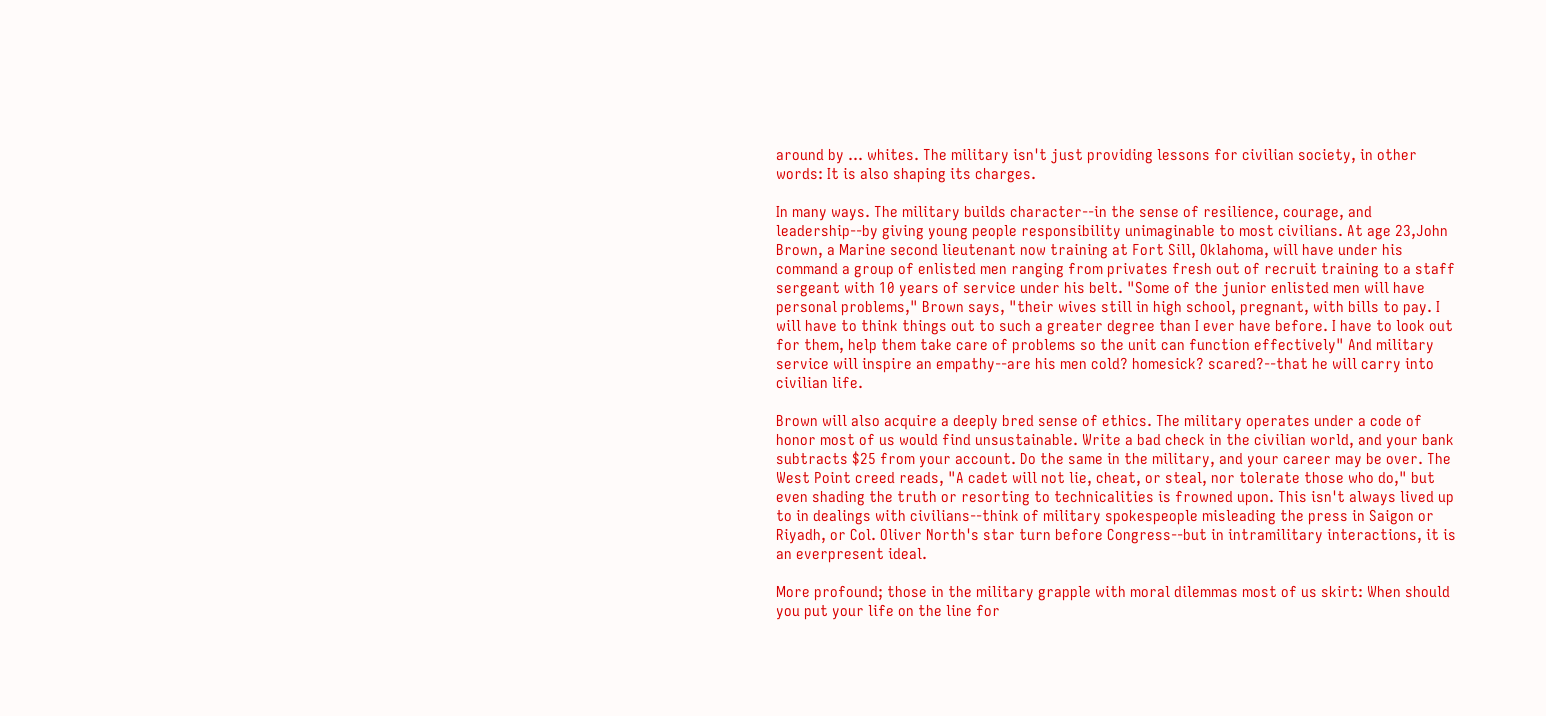around by ... whites. The military isn't just providing lessons for civilian society, in other words: It is also shaping its charges.

In many ways. The military builds character--in the sense of resilience, courage, and leadership--by giving young people responsibility unimaginable to most civilians. At age 23,John Brown, a Marine second lieutenant now training at Fort Sill, Oklahoma, will have under his command a group of enlisted men ranging from privates fresh out of recruit training to a staff sergeant with 10 years of service under his belt. "Some of the junior enlisted men will have personal problems," Brown says, "their wives still in high school, pregnant, with bills to pay. I will have to think things out to such a greater degree than I ever have before. I have to look out for them, help them take care of problems so the unit can function effectively" And military service will inspire an empathy--are his men cold? homesick? scared?--that he will carry into civilian life.

Brown will also acquire a deeply bred sense of ethics. The military operates under a code of honor most of us would find unsustainable. Write a bad check in the civilian world, and your bank subtracts $25 from your account. Do the same in the military, and your career may be over. The West Point creed reads, "A cadet will not lie, cheat, or steal, nor tolerate those who do," but even shading the truth or resorting to technicalities is frowned upon. This isn't always lived up to in dealings with civilians--think of military spokespeople misleading the press in Saigon or Riyadh, or Col. Oliver North's star turn before Congress--but in intramilitary interactions, it is an everpresent ideal.

More profound; those in the military grapple with moral dilemmas most of us skirt: When should you put your life on the line for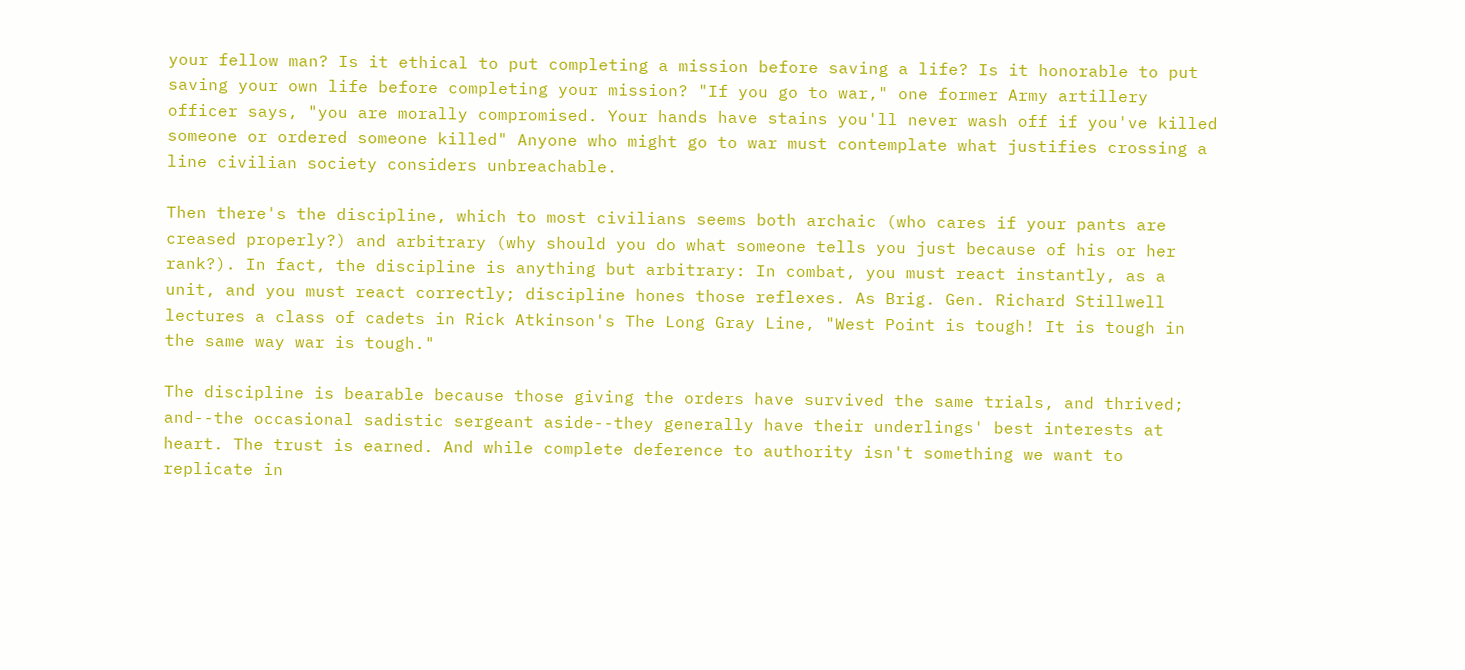your fellow man? Is it ethical to put completing a mission before saving a life? Is it honorable to put saving your own life before completing your mission? "If you go to war," one former Army artillery officer says, "you are morally compromised. Your hands have stains you'll never wash off if you've killed someone or ordered someone killed" Anyone who might go to war must contemplate what justifies crossing a line civilian society considers unbreachable.

Then there's the discipline, which to most civilians seems both archaic (who cares if your pants are creased properly?) and arbitrary (why should you do what someone tells you just because of his or her rank?). In fact, the discipline is anything but arbitrary: In combat, you must react instantly, as a unit, and you must react correctly; discipline hones those reflexes. As Brig. Gen. Richard Stillwell lectures a class of cadets in Rick Atkinson's The Long Gray Line, "West Point is tough! It is tough in the same way war is tough."

The discipline is bearable because those giving the orders have survived the same trials, and thrived; and--the occasional sadistic sergeant aside--they generally have their underlings' best interests at heart. The trust is earned. And while complete deference to authority isn't something we want to replicate in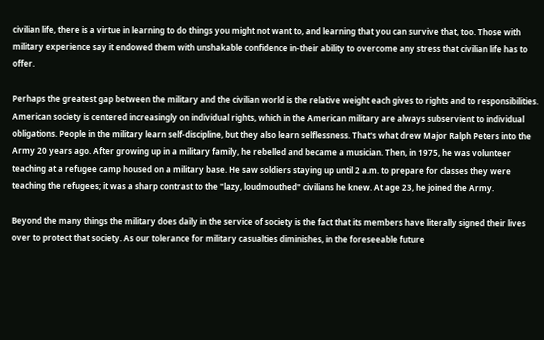civilian life, there is a virtue in learning to do things you might not want to, and learning that you can survive that, too. Those with military experience say it endowed them with unshakable confidence in-their ability to overcome any stress that civilian life has to offer.

Perhaps the greatest gap between the military and the civilian world is the relative weight each gives to rights and to responsibilities. American society is centered increasingly on individual rights, which in the American military are always subservient to individual obligations. People in the military learn self-discipline, but they also learn selflessness. That's what drew Major Ralph Peters into the Army 20 years ago. After growing up in a military family, he rebelled and became a musician. Then, in 1975, he was volunteer teaching at a refugee camp housed on a military base. He saw soldiers staying up until 2 a.m. to prepare for classes they were teaching the refugees; it was a sharp contrast to the "lazy, loudmouthed" civilians he knew. At age 23, he joined the Army.

Beyond the many things the military does daily in the service of society is the fact that its members have literally signed their lives over to protect that society. As our tolerance for military casualties diminishes, in the foreseeable future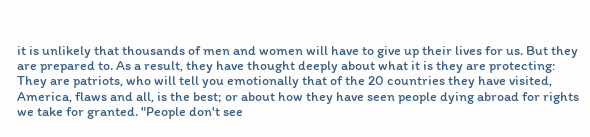it is unlikely that thousands of men and women will have to give up their lives for us. But they are prepared to. As a result, they have thought deeply about what it is they are protecting: They are patriots, who will tell you emotionally that of the 20 countries they have visited, America, flaws and all, is the best; or about how they have seen people dying abroad for rights we take for granted. "People don't see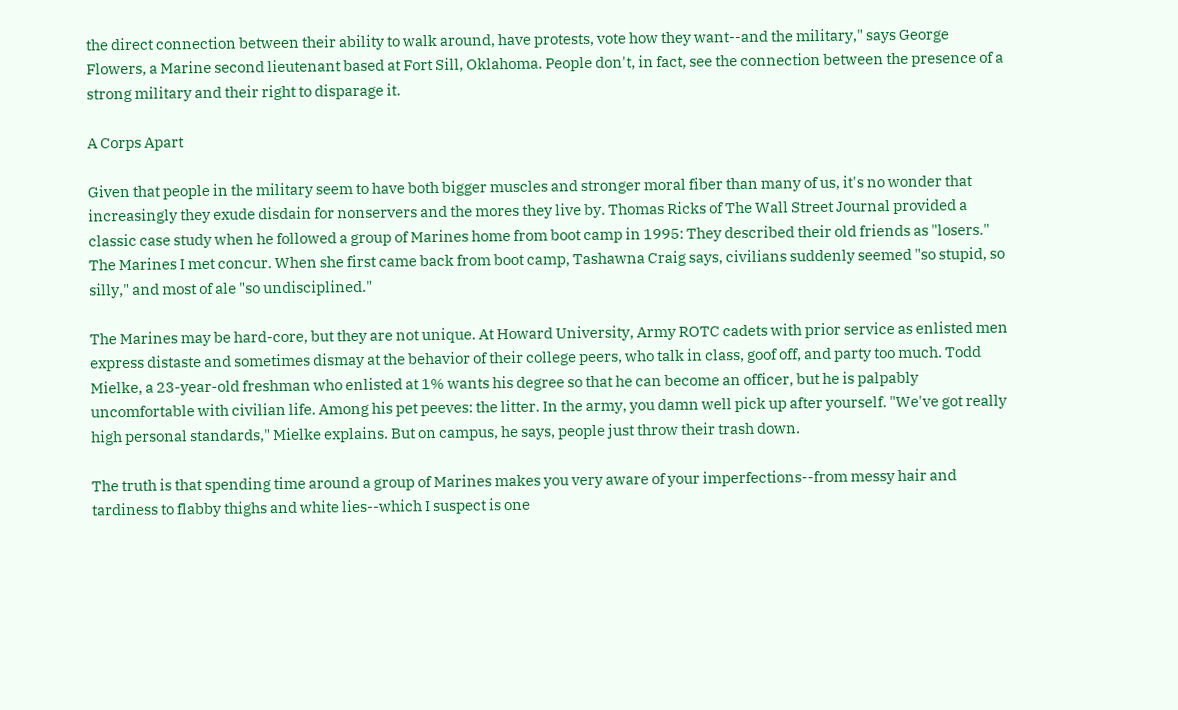the direct connection between their ability to walk around, have protests, vote how they want--and the military," says George Flowers, a Marine second lieutenant based at Fort Sill, Oklahoma. People don't, in fact, see the connection between the presence of a strong military and their right to disparage it.

A Corps Apart

Given that people in the military seem to have both bigger muscles and stronger moral fiber than many of us, it's no wonder that increasingly they exude disdain for nonservers and the mores they live by. Thomas Ricks of The Wall Street Journal provided a classic case study when he followed a group of Marines home from boot camp in 1995: They described their old friends as "losers." The Marines I met concur. When she first came back from boot camp, Tashawna Craig says, civilians suddenly seemed "so stupid, so silly," and most of ale "so undisciplined."

The Marines may be hard-core, but they are not unique. At Howard University, Army ROTC cadets with prior service as enlisted men express distaste and sometimes dismay at the behavior of their college peers, who talk in class, goof off, and party too much. Todd Mielke, a 23-year-old freshman who enlisted at 1% wants his degree so that he can become an officer, but he is palpably uncomfortable with civilian life. Among his pet peeves: the litter. In the army, you damn well pick up after yourself. "We've got really high personal standards," Mielke explains. But on campus, he says, people just throw their trash down.

The truth is that spending time around a group of Marines makes you very aware of your imperfections--from messy hair and tardiness to flabby thighs and white lies--which I suspect is one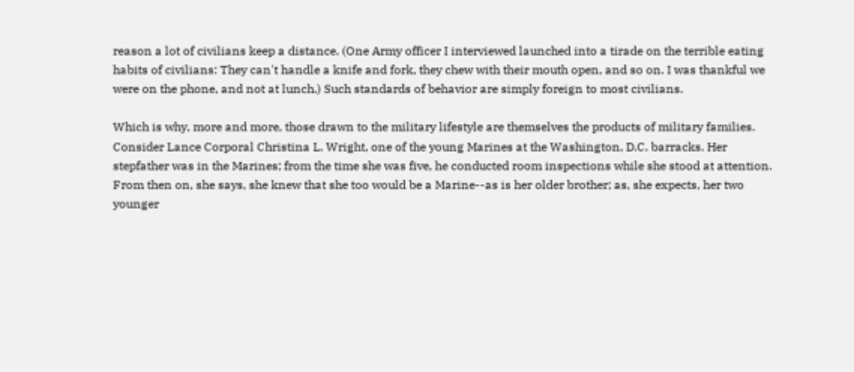reason a lot of civilians keep a distance. (One Army officer I interviewed launched into a tirade on the terrible eating habits of civilians: They can't handle a knife and fork, they chew with their mouth open, and so on. I was thankful we were on the phone, and not at lunch.) Such standards of behavior are simply foreign to most civilians.

Which is why, more and more, those drawn to the military lifestyle are themselves the products of military families. Consider Lance Corporal Christina L. Wright, one of the young Marines at the Washington, D.C. barracks. Her stepfather was in the Marines; from the time she was five, he conducted room inspections while she stood at attention. From then on, she says, she knew that she too would be a Marine--as is her older brother; as, she expects, her two younger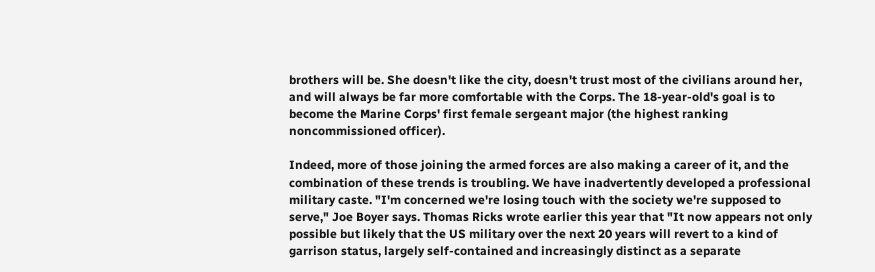brothers will be. She doesn't like the city, doesn't trust most of the civilians around her, and will always be far more comfortable with the Corps. The 18-year-old's goal is to become the Marine Corps' first female sergeant major (the highest ranking noncommissioned officer).

Indeed, more of those joining the armed forces are also making a career of it, and the combination of these trends is troubling. We have inadvertently developed a professional military caste. "I'm concerned we're losing touch with the society we're supposed to serve," Joe Boyer says. Thomas Ricks wrote earlier this year that "It now appears not only possible but likely that the US military over the next 20 years will revert to a kind of garrison status, largely self-contained and increasingly distinct as a separate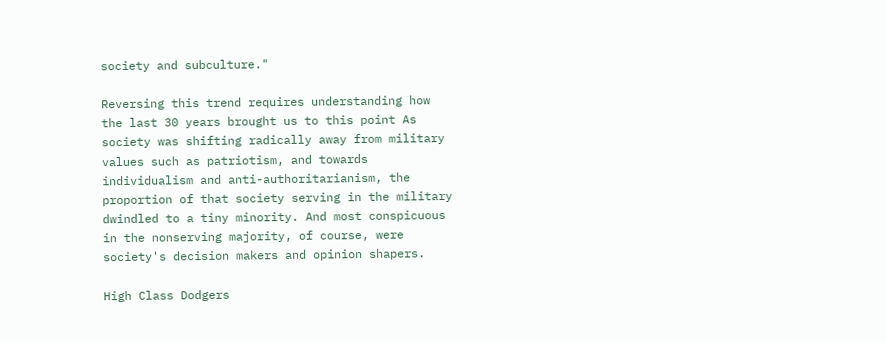society and subculture."

Reversing this trend requires understanding how the last 30 years brought us to this point As society was shifting radically away from military values such as patriotism, and towards individualism and anti-authoritarianism, the proportion of that society serving in the military dwindled to a tiny minority. And most conspicuous in the nonserving majority, of course, were society's decision makers and opinion shapers.

High Class Dodgers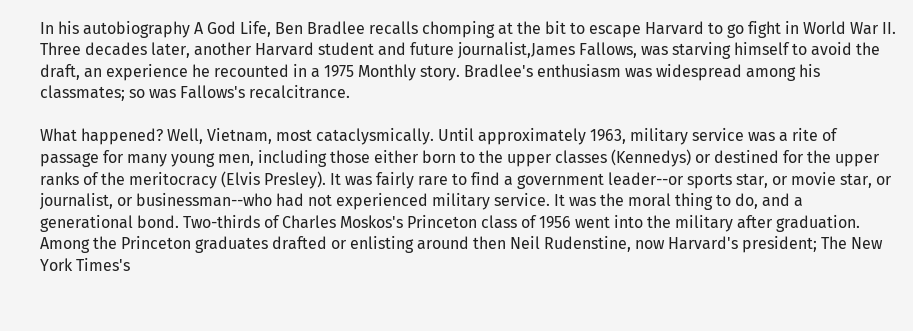In his autobiography A God Life, Ben Bradlee recalls chomping at the bit to escape Harvard to go fight in World War II. Three decades later, another Harvard student and future journalist,James Fallows, was starving himself to avoid the draft, an experience he recounted in a 1975 Monthly story. Bradlee's enthusiasm was widespread among his classmates; so was Fallows's recalcitrance.

What happened? Well, Vietnam, most cataclysmically. Until approximately 1963, military service was a rite of passage for many young men, including those either born to the upper classes (Kennedys) or destined for the upper ranks of the meritocracy (Elvis Presley). It was fairly rare to find a government leader--or sports star, or movie star, or journalist, or businessman--who had not experienced military service. It was the moral thing to do, and a generational bond. Two-thirds of Charles Moskos's Princeton class of 1956 went into the military after graduation. Among the Princeton graduates drafted or enlisting around then Neil Rudenstine, now Harvard's president; The New York Times's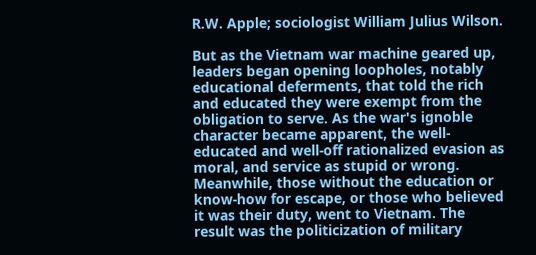R.W. Apple; sociologist William Julius Wilson.

But as the Vietnam war machine geared up, leaders began opening loopholes, notably educational deferments, that told the rich and educated they were exempt from the obligation to serve. As the war's ignoble character became apparent, the well-educated and well-off rationalized evasion as moral, and service as stupid or wrong. Meanwhile, those without the education or know-how for escape, or those who believed it was their duty, went to Vietnam. The result was the politicization of military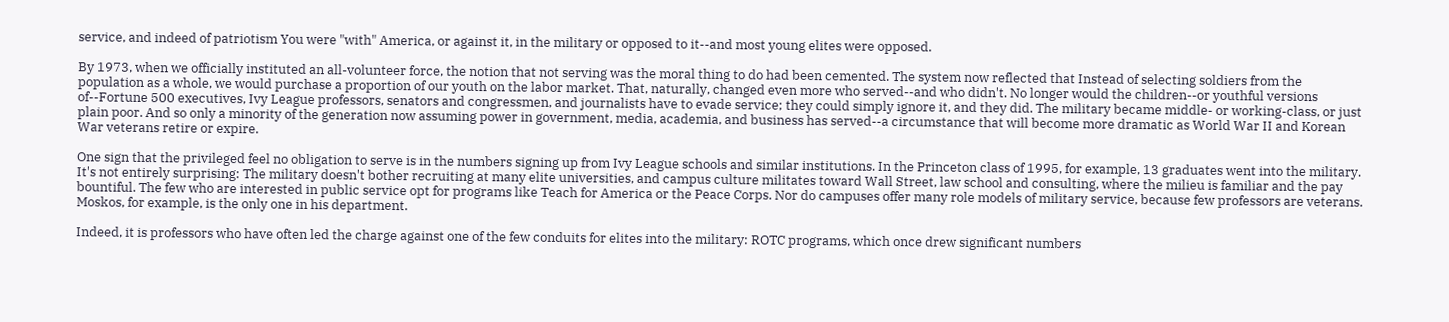service, and indeed of patriotism You were "with" America, or against it, in the military or opposed to it--and most young elites were opposed.

By 1973, when we officially instituted an all-volunteer force, the notion that not serving was the moral thing to do had been cemented. The system now reflected that Instead of selecting soldiers from the population as a whole, we would purchase a proportion of our youth on the labor market. That, naturally, changed even more who served--and who didn't. No longer would the children--or youthful versions of--Fortune 500 executives, Ivy League professors, senators and congressmen, and journalists have to evade service; they could simply ignore it, and they did. The military became middle- or working-class, or just plain poor. And so only a minority of the generation now assuming power in government, media, academia, and business has served--a circumstance that will become more dramatic as World War II and Korean War veterans retire or expire.

One sign that the privileged feel no obligation to serve is in the numbers signing up from Ivy League schools and similar institutions. In the Princeton class of 1995, for example, 13 graduates went into the military. It's not entirely surprising: The military doesn't bother recruiting at many elite universities, and campus culture militates toward Wall Street, law school and consulting, where the milieu is familiar and the pay bountiful. The few who are interested in public service opt for programs like Teach for America or the Peace Corps. Nor do campuses offer many role models of military service, because few professors are veterans. Moskos, for example, is the only one in his department.

Indeed, it is professors who have often led the charge against one of the few conduits for elites into the military: ROTC programs, which once drew significant numbers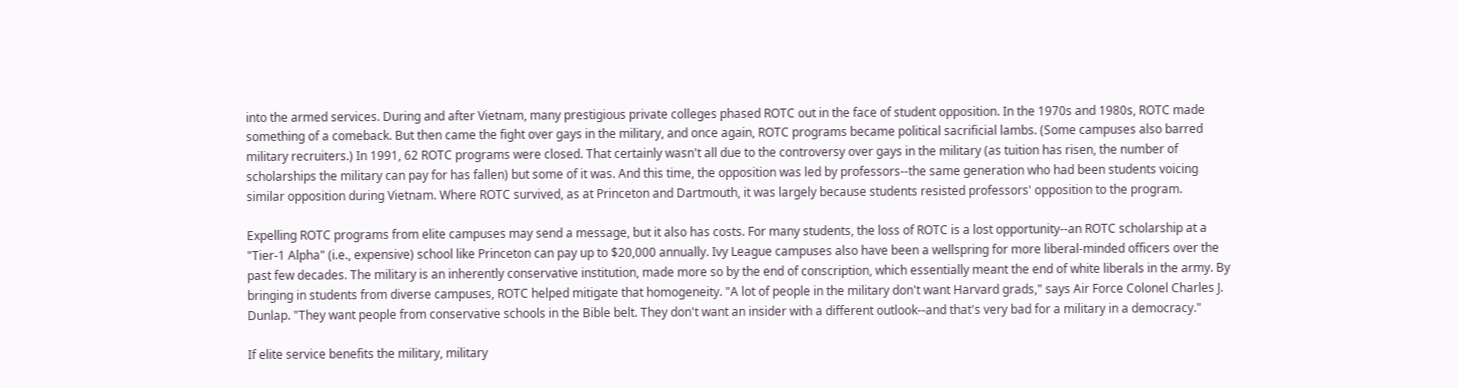into the armed services. During and after Vietnam, many prestigious private colleges phased ROTC out in the face of student opposition. In the 1970s and 1980s, ROTC made something of a comeback. But then came the fight over gays in the military, and once again, ROTC programs became political sacrificial lambs. (Some campuses also barred military recruiters.) In 1991, 62 ROTC programs were closed. That certainly wasn't all due to the controversy over gays in the military (as tuition has risen, the number of scholarships the military can pay for has fallen) but some of it was. And this time, the opposition was led by professors--the same generation who had been students voicing similar opposition during Vietnam. Where ROTC survived, as at Princeton and Dartmouth, it was largely because students resisted professors' opposition to the program.

Expelling ROTC programs from elite campuses may send a message, but it also has costs. For many students, the loss of ROTC is a lost opportunity--an ROTC scholarship at a "Tier-1 Alpha" (i.e., expensive) school like Princeton can pay up to $20,000 annually. Ivy League campuses also have been a wellspring for more liberal-minded officers over the past few decades. The military is an inherently conservative institution, made more so by the end of conscription, which essentially meant the end of white liberals in the army. By bringing in students from diverse campuses, ROTC helped mitigate that homogeneity. "A lot of people in the military don't want Harvard grads," says Air Force Colonel Charles J. Dunlap. "They want people from conservative schools in the Bible belt. They don't want an insider with a different outlook--and that's very bad for a military in a democracy."

If elite service benefits the military, military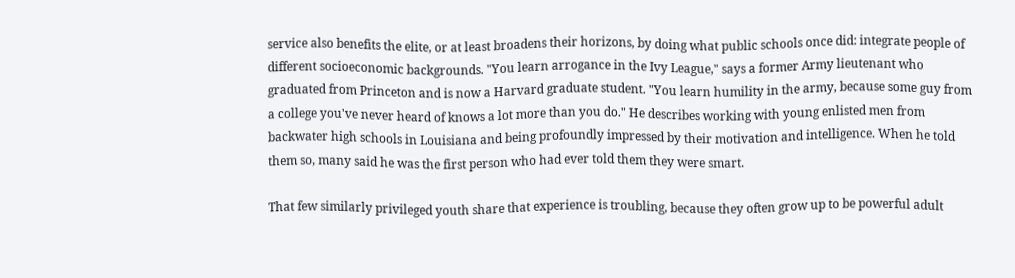service also benefits the elite, or at least broadens their horizons, by doing what public schools once did: integrate people of different socioeconomic backgrounds. "You learn arrogance in the Ivy League," says a former Army lieutenant who graduated from Princeton and is now a Harvard graduate student. "You learn humility in the army, because some guy from a college you've never heard of knows a lot more than you do." He describes working with young enlisted men from backwater high schools in Louisiana and being profoundly impressed by their motivation and intelligence. When he told them so, many said he was the first person who had ever told them they were smart.

That few similarly privileged youth share that experience is troubling, because they often grow up to be powerful adult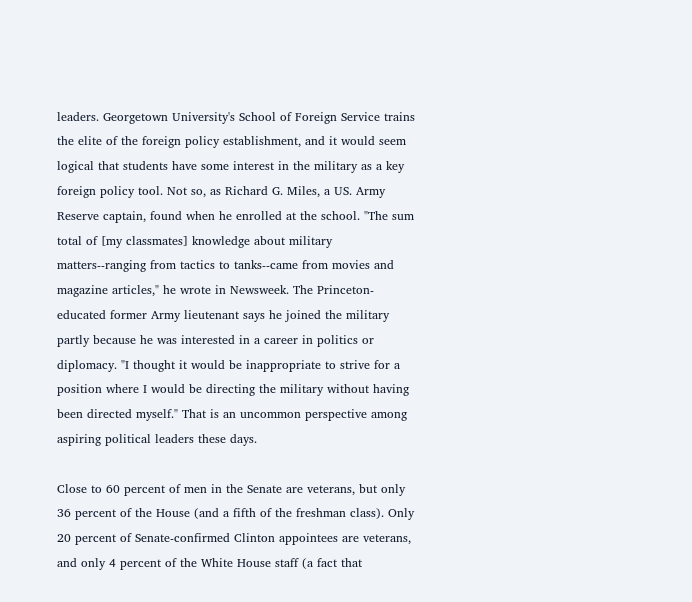leaders. Georgetown University's School of Foreign Service trains the elite of the foreign policy establishment, and it would seem logical that students have some interest in the military as a key foreign policy tool. Not so, as Richard G. Miles, a US. Army Reserve captain, found when he enrolled at the school. "The sum total of [my classmates] knowledge about military matters--ranging from tactics to tanks--came from movies and magazine articles," he wrote in Newsweek. The Princeton-educated former Army lieutenant says he joined the military partly because he was interested in a career in politics or diplomacy. "I thought it would be inappropriate to strive for a position where I would be directing the military without having been directed myself." That is an uncommon perspective among aspiring political leaders these days.

Close to 60 percent of men in the Senate are veterans, but only 36 percent of the House (and a fifth of the freshman class). Only 20 percent of Senate-confirmed Clinton appointees are veterans, and only 4 percent of the White House staff (a fact that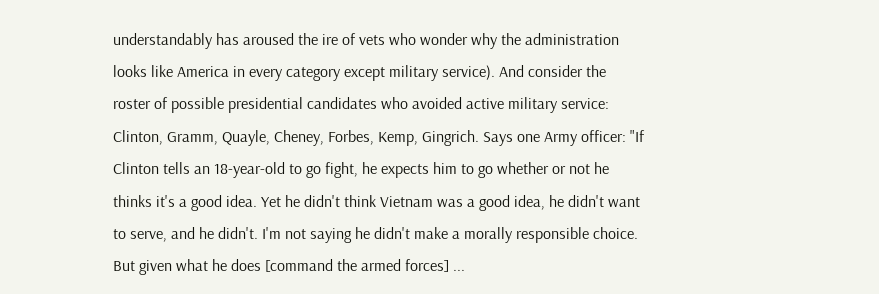understandably has aroused the ire of vets who wonder why the administration looks like America in every category except military service). And consider the roster of possible presidential candidates who avoided active military service: Clinton, Gramm, Quayle, Cheney, Forbes, Kemp, Gingrich. Says one Army officer: "If Clinton tells an 18-year-old to go fight, he expects him to go whether or not he thinks it's a good idea. Yet he didn't think Vietnam was a good idea, he didn't want to serve, and he didn't. I'm not saying he didn't make a morally responsible choice. But given what he does [command the armed forces] ...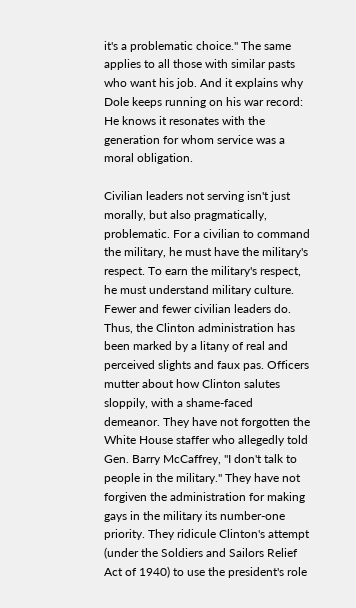it's a problematic choice." The same applies to all those with similar pasts who want his job. And it explains why Dole keeps running on his war record: He knows it resonates with the generation for whom service was a moral obligation.

Civilian leaders not serving isn't just morally, but also pragmatically, problematic. For a civilian to command the military, he must have the military's respect. To earn the military's respect, he must understand military culture. Fewer and fewer civilian leaders do. Thus, the Clinton administration has been marked by a litany of real and perceived slights and faux pas. Officers mutter about how Clinton salutes sloppily, with a shame-faced demeanor. They have not forgotten the White House staffer who allegedly told Gen. Barry McCaffrey, "I don't talk to people in the military." They have not forgiven the administration for making gays in the military its number-one priority. They ridicule Clinton's attempt (under the Soldiers and Sailors Relief Act of 1940) to use the president's role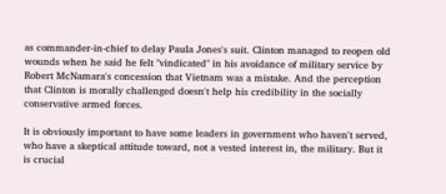as commander-in-chief to delay Paula Jones's suit. Clinton managed to reopen old wounds when he said he felt "vindicated" in his avoidance of military service by Robert McNamara's concession that Vietnam was a mistake. And the perception that Clinton is morally challenged doesn't help his credibility in the socially conservative armed forces.

It is obviously important to have some leaders in government who haven't served, who have a skeptical attitude toward, not a vested interest in, the military. But it is crucial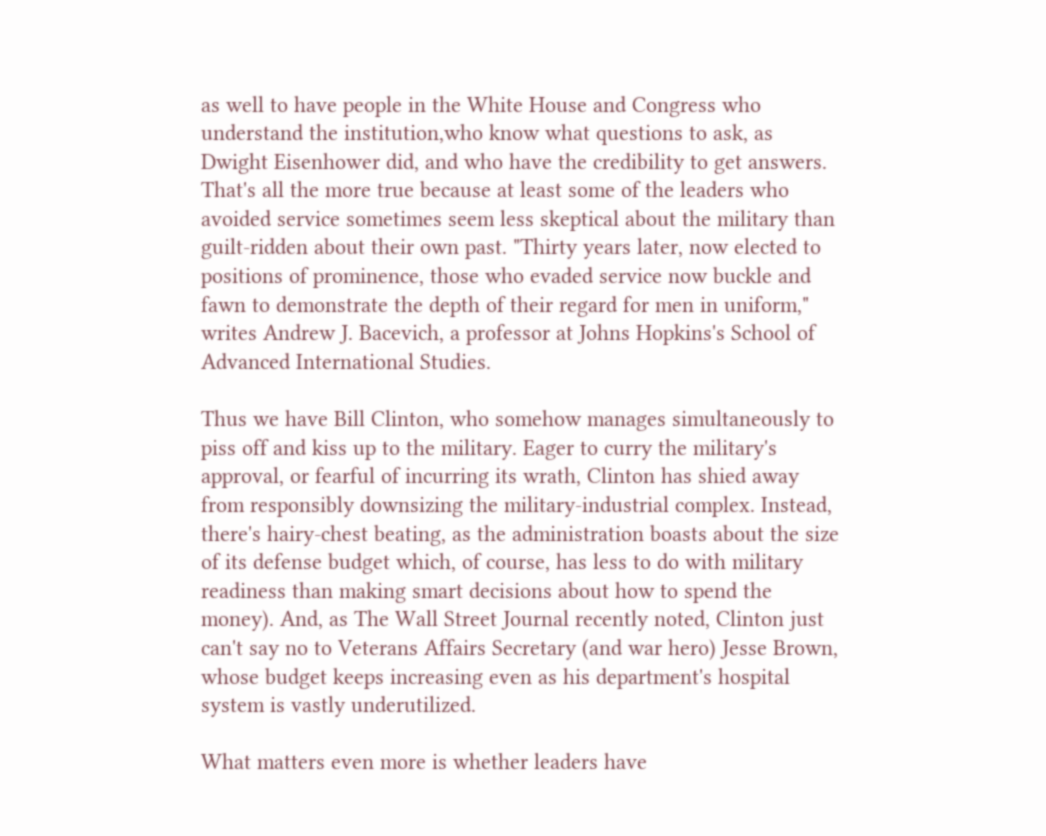as well to have people in the White House and Congress who understand the institution,who know what questions to ask, as Dwight Eisenhower did, and who have the credibility to get answers. That's all the more true because at least some of the leaders who avoided service sometimes seem less skeptical about the military than guilt-ridden about their own past. "Thirty years later, now elected to positions of prominence, those who evaded service now buckle and fawn to demonstrate the depth of their regard for men in uniform," writes Andrew J. Bacevich, a professor at Johns Hopkins's School of Advanced International Studies.

Thus we have Bill Clinton, who somehow manages simultaneously to piss off and kiss up to the military. Eager to curry the military's approval, or fearful of incurring its wrath, Clinton has shied away from responsibly downsizing the military-industrial complex. Instead, there's hairy-chest beating, as the administration boasts about the size of its defense budget which, of course, has less to do with military readiness than making smart decisions about how to spend the money). And, as The Wall Street Journal recently noted, Clinton just can't say no to Veterans Affairs Secretary (and war hero) Jesse Brown, whose budget keeps increasing even as his department's hospital system is vastly underutilized.

What matters even more is whether leaders have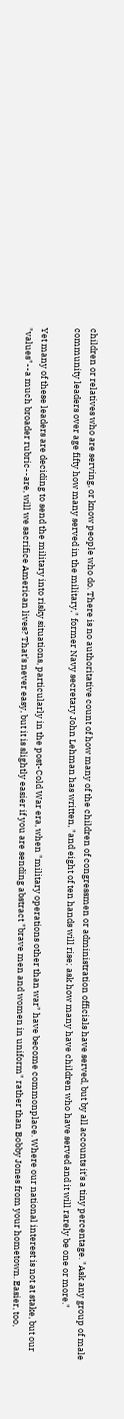children or relatives who are serving, or know people who do. There is no authoritative count of how many of the children of congressmen or administration officials have served, but by all accounts it's a tiny percentage. "Ask any group of male community leaders over age fifty how many served in the military," former Navy secretary John Lehman has written, "and eight of ten hands will rise; ask how many have children who have served and it will rarely be one or more."

Yet many of these leaders are deciding to send the military into risky situations, particularly in the post-Cold War era, when "military operations other than war" have become commonplace. Where our national interest is not at stake, but our "values"--a much broader rubric--are, will we sacrifice American lives? That's never easy, but it is slightly easier if you are sending abstract "brave men and women in uniform" rather than Bobby Jones from your hometown. Easier, too,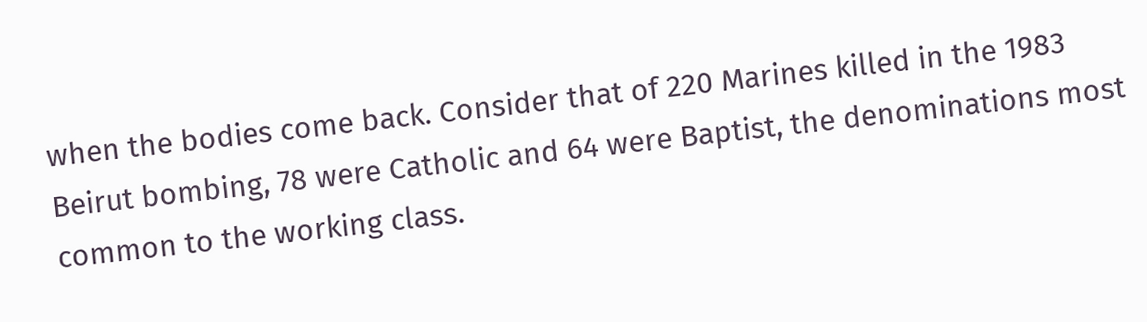when the bodies come back. Consider that of 220 Marines killed in the 1983 Beirut bombing, 78 were Catholic and 64 were Baptist, the denominations most common to the working class.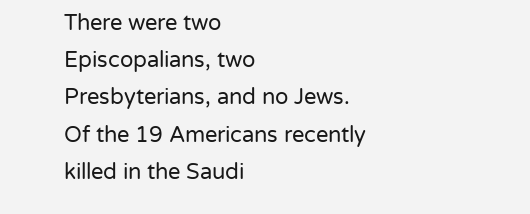There were two Episcopalians, two Presbyterians, and no Jews. Of the 19 Americans recently killed in the Saudi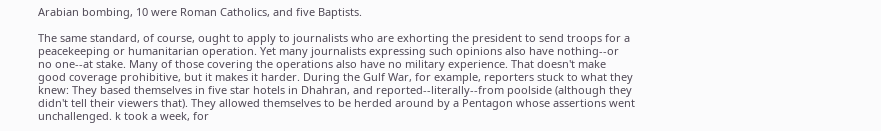Arabian bombing, 10 were Roman Catholics, and five Baptists.

The same standard, of course, ought to apply to journalists who are exhorting the president to send troops for a peacekeeping or humanitarian operation. Yet many journalists expressing such opinions also have nothing--or no one--at stake. Many of those covering the operations also have no military experience. That doesn't make good coverage prohibitive, but it makes it harder. During the Gulf War, for example, reporters stuck to what they knew: They based themselves in five star hotels in Dhahran, and reported--literally--from poolside (although they didn't tell their viewers that). They allowed themselves to be herded around by a Pentagon whose assertions went unchallenged. k took a week, for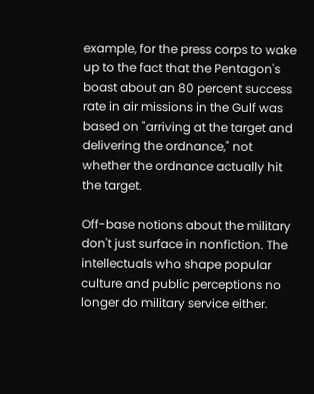example, for the press corps to wake up to the fact that the Pentagon's boast about an 80 percent success rate in air missions in the Gulf was based on "arriving at the target and delivering the ordnance," not whether the ordnance actually hit the target.

Off-base notions about the military don't just surface in nonfiction. The intellectuals who shape popular culture and public perceptions no longer do military service either.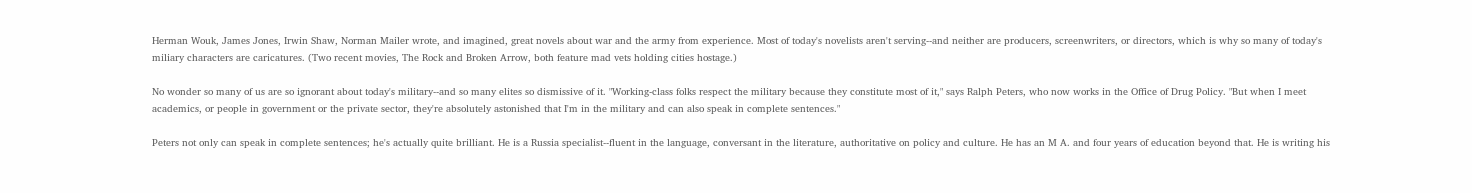Herman Wouk, James Jones, Irwin Shaw, Norman Mailer wrote, and imagined, great novels about war and the army from experience. Most of today's novelists aren't serving--and neither are producers, screenwriters, or directors, which is why so many of today's miliary characters are caricatures. (Two recent movies, The Rock and Broken Arrow, both feature mad vets holding cities hostage.)

No wonder so many of us are so ignorant about today's military--and so many elites so dismissive of it. "Working-class folks respect the military because they constitute most of it," says Ralph Peters, who now works in the Office of Drug Policy. "But when I meet academics, or people in government or the private sector, they're absolutely astonished that I'm in the military and can also speak in complete sentences."

Peters not only can speak in complete sentences; he's actually quite brilliant. He is a Russia specialist--fluent in the language, conversant in the literature, authoritative on policy and culture. He has an M A. and four years of education beyond that. He is writing his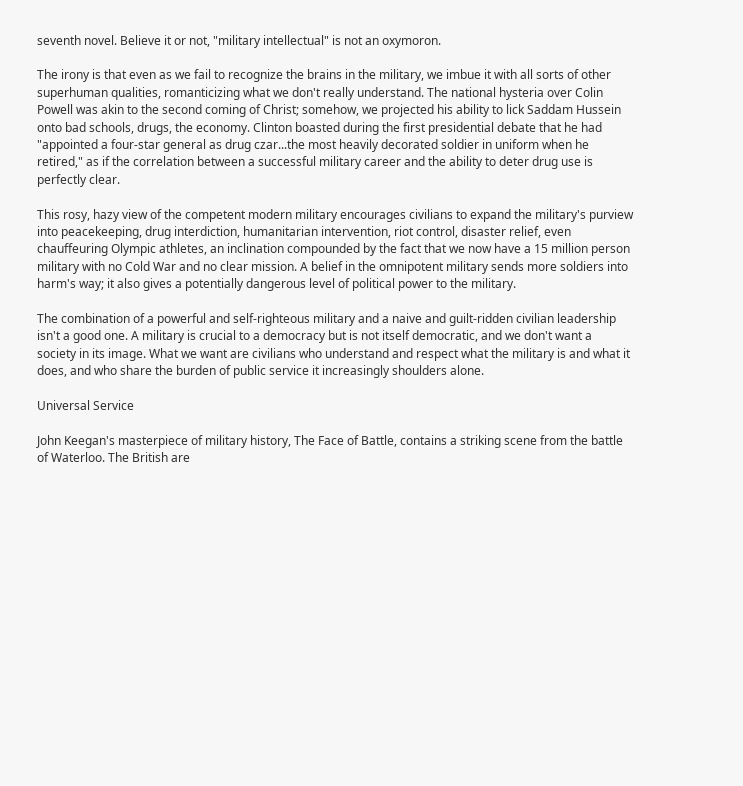seventh novel. Believe it or not, "military intellectual" is not an oxymoron.

The irony is that even as we fail to recognize the brains in the military, we imbue it with all sorts of other superhuman qualities, romanticizing what we don't really understand. The national hysteria over Colin Powell was akin to the second coming of Christ; somehow, we projected his ability to lick Saddam Hussein onto bad schools, drugs, the economy. Clinton boasted during the first presidential debate that he had "appointed a four-star general as drug czar...the most heavily decorated soldier in uniform when he retired," as if the correlation between a successful military career and the ability to deter drug use is perfectly clear.

This rosy, hazy view of the competent modern military encourages civilians to expand the military's purview into peacekeeping, drug interdiction, humanitarian intervention, riot control, disaster relief, even chauffeuring Olympic athletes, an inclination compounded by the fact that we now have a 15 million person military with no Cold War and no clear mission. A belief in the omnipotent military sends more soldiers into harm's way; it also gives a potentially dangerous level of political power to the military.

The combination of a powerful and self-righteous military and a naive and guilt-ridden civilian leadership isn't a good one. A military is crucial to a democracy but is not itself democratic, and we don't want a society in its image. What we want are civilians who understand and respect what the military is and what it does, and who share the burden of public service it increasingly shoulders alone.

Universal Service

John Keegan's masterpiece of military history, The Face of Battle, contains a striking scene from the battle of Waterloo. The British are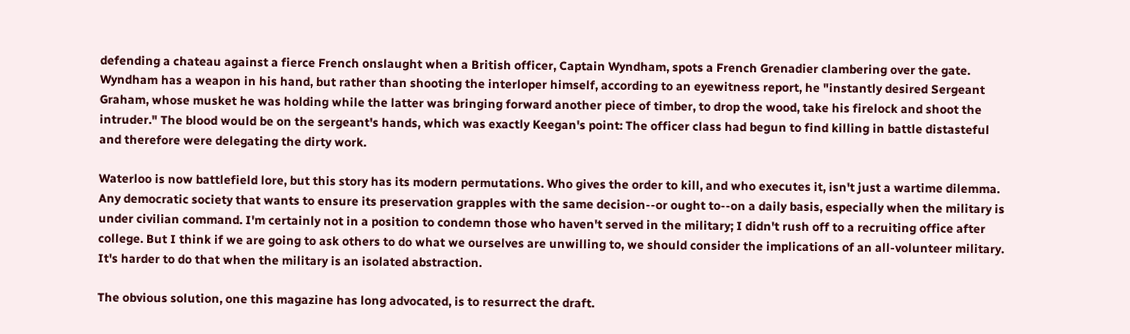defending a chateau against a fierce French onslaught when a British officer, Captain Wyndham, spots a French Grenadier clambering over the gate. Wyndham has a weapon in his hand, but rather than shooting the interloper himself, according to an eyewitness report, he "instantly desired Sergeant Graham, whose musket he was holding while the latter was bringing forward another piece of timber, to drop the wood, take his firelock and shoot the intruder." The blood would be on the sergeant's hands, which was exactly Keegan's point: The officer class had begun to find killing in battle distasteful and therefore were delegating the dirty work.

Waterloo is now battlefield lore, but this story has its modern permutations. Who gives the order to kill, and who executes it, isn't just a wartime dilemma. Any democratic society that wants to ensure its preservation grapples with the same decision--or ought to--on a daily basis, especially when the military is under civilian command. I'm certainly not in a position to condemn those who haven't served in the military; I didn't rush off to a recruiting office after college. But I think if we are going to ask others to do what we ourselves are unwilling to, we should consider the implications of an all-volunteer military. It's harder to do that when the military is an isolated abstraction.

The obvious solution, one this magazine has long advocated, is to resurrect the draft.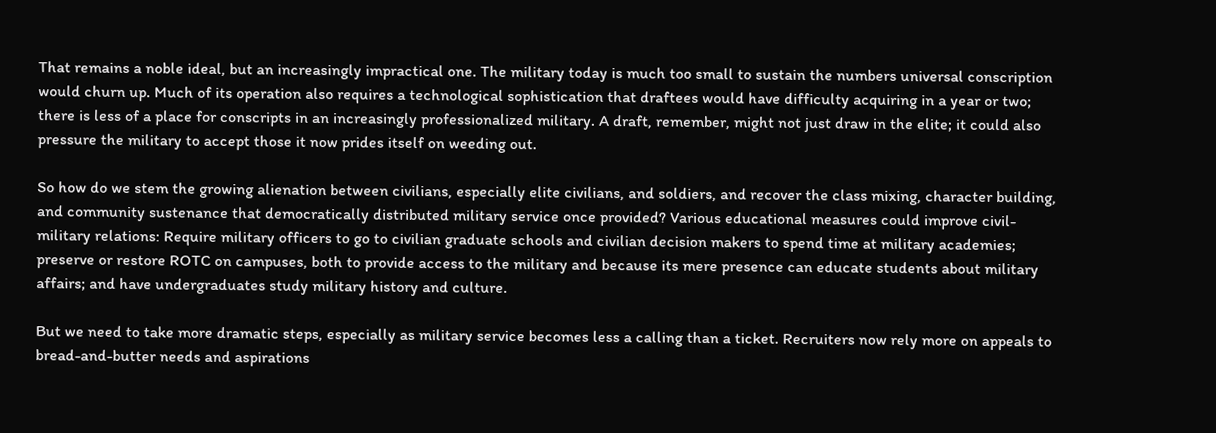That remains a noble ideal, but an increasingly impractical one. The military today is much too small to sustain the numbers universal conscription would churn up. Much of its operation also requires a technological sophistication that draftees would have difficulty acquiring in a year or two; there is less of a place for conscripts in an increasingly professionalized military. A draft, remember, might not just draw in the elite; it could also pressure the military to accept those it now prides itself on weeding out.

So how do we stem the growing alienation between civilians, especially elite civilians, and soldiers, and recover the class mixing, character building, and community sustenance that democratically distributed military service once provided? Various educational measures could improve civil-military relations: Require military officers to go to civilian graduate schools and civilian decision makers to spend time at military academies; preserve or restore ROTC on campuses, both to provide access to the military and because its mere presence can educate students about military affairs; and have undergraduates study military history and culture.

But we need to take more dramatic steps, especially as military service becomes less a calling than a ticket. Recruiters now rely more on appeals to bread-and-butter needs and aspirations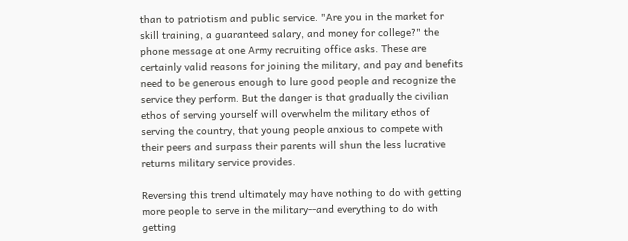than to patriotism and public service. "Are you in the market for skill training, a guaranteed salary, and money for college?" the phone message at one Army recruiting office asks. These are certainly valid reasons for joining the military, and pay and benefits need to be generous enough to lure good people and recognize the service they perform. But the danger is that gradually the civilian ethos of serving yourself will overwhelm the military ethos of serving the country, that young people anxious to compete with their peers and surpass their parents will shun the less lucrative returns military service provides.

Reversing this trend ultimately may have nothing to do with getting more people to serve in the military--and everything to do with getting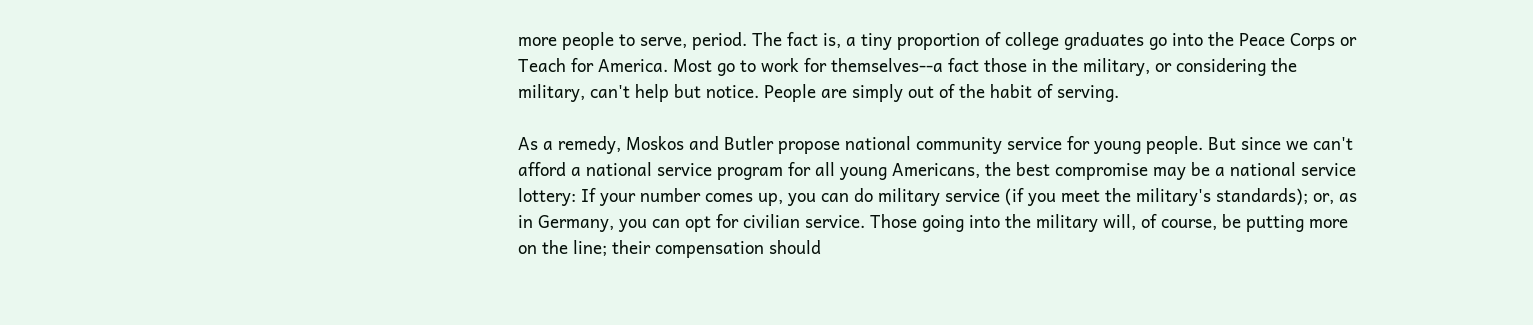more people to serve, period. The fact is, a tiny proportion of college graduates go into the Peace Corps or Teach for America. Most go to work for themselves--a fact those in the military, or considering the military, can't help but notice. People are simply out of the habit of serving.

As a remedy, Moskos and Butler propose national community service for young people. But since we can't afford a national service program for all young Americans, the best compromise may be a national service lottery: If your number comes up, you can do military service (if you meet the military's standards); or, as in Germany, you can opt for civilian service. Those going into the military will, of course, be putting more on the line; their compensation should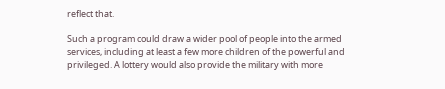reflect that.

Such a program could draw a wider pool of people into the armed services, including at least a few more children of the powerful and privileged. A lottery would also provide the military with more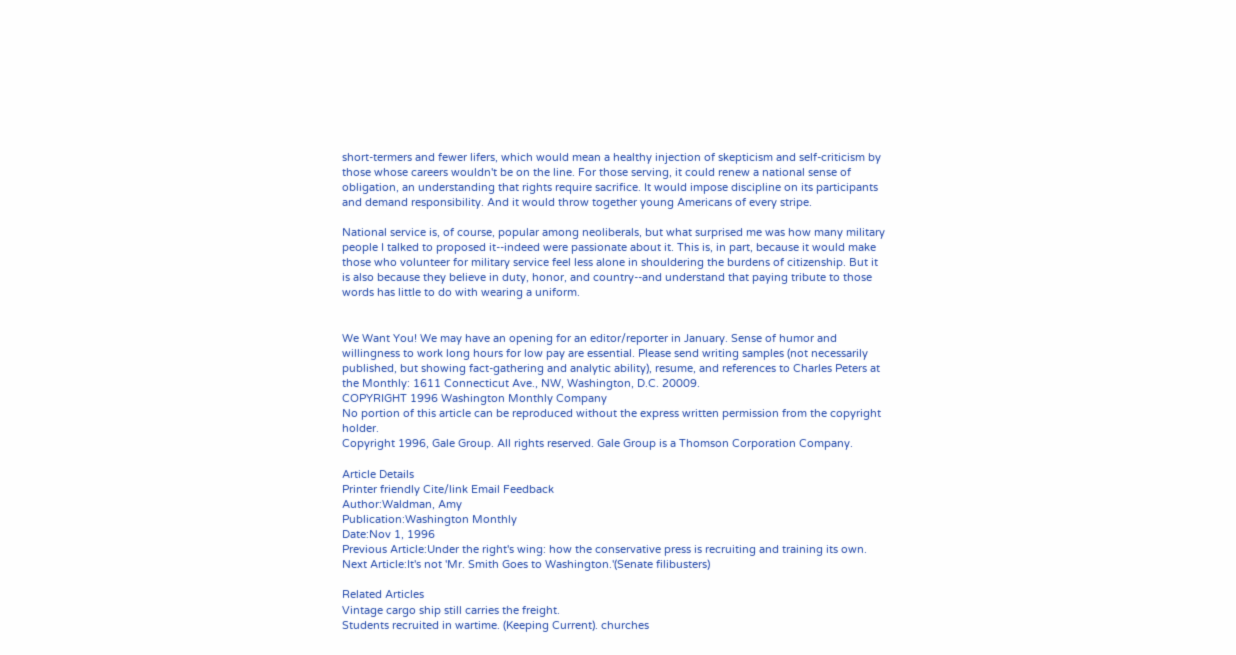short-termers and fewer lifers, which would mean a healthy injection of skepticism and self-criticism by those whose careers wouldn't be on the line. For those serving, it could renew a national sense of obligation, an understanding that rights require sacrifice. It would impose discipline on its participants and demand responsibility. And it would throw together young Americans of every stripe.

National service is, of course, popular among neoliberals, but what surprised me was how many military people I talked to proposed it--indeed were passionate about it. This is, in part, because it would make those who volunteer for military service feel less alone in shouldering the burdens of citizenship. But it is also because they believe in duty, honor, and country--and understand that paying tribute to those words has little to do with wearing a uniform.


We Want You! We may have an opening for an editor/reporter in January. Sense of humor and willingness to work long hours for low pay are essential. Please send writing samples (not necessarily published, but showing fact-gathering and analytic ability), resume, and references to Charles Peters at the Monthly: 1611 Connecticut Ave., NW, Washington, D.C. 20009.
COPYRIGHT 1996 Washington Monthly Company
No portion of this article can be reproduced without the express written permission from the copyright holder.
Copyright 1996, Gale Group. All rights reserved. Gale Group is a Thomson Corporation Company.

Article Details
Printer friendly Cite/link Email Feedback
Author:Waldman, Amy
Publication:Washington Monthly
Date:Nov 1, 1996
Previous Article:Under the right's wing: how the conservative press is recruiting and training its own.
Next Article:It's not 'Mr. Smith Goes to Washington.'(Senate filibusters)

Related Articles
Vintage cargo ship still carries the freight.
Students recruited in wartime. (Keeping Current). churches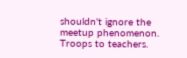shouldn't ignore the meetup phenomenon.
Troops to teachers.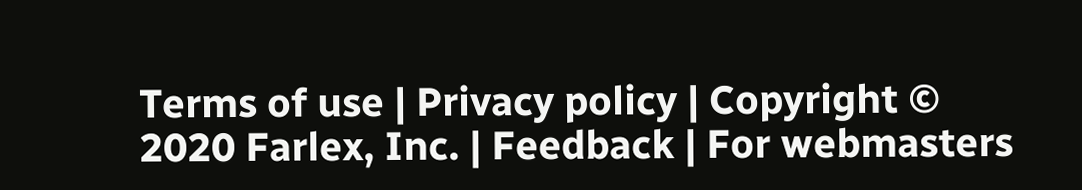Terms of use | Privacy policy | Copyright © 2020 Farlex, Inc. | Feedback | For webmasters